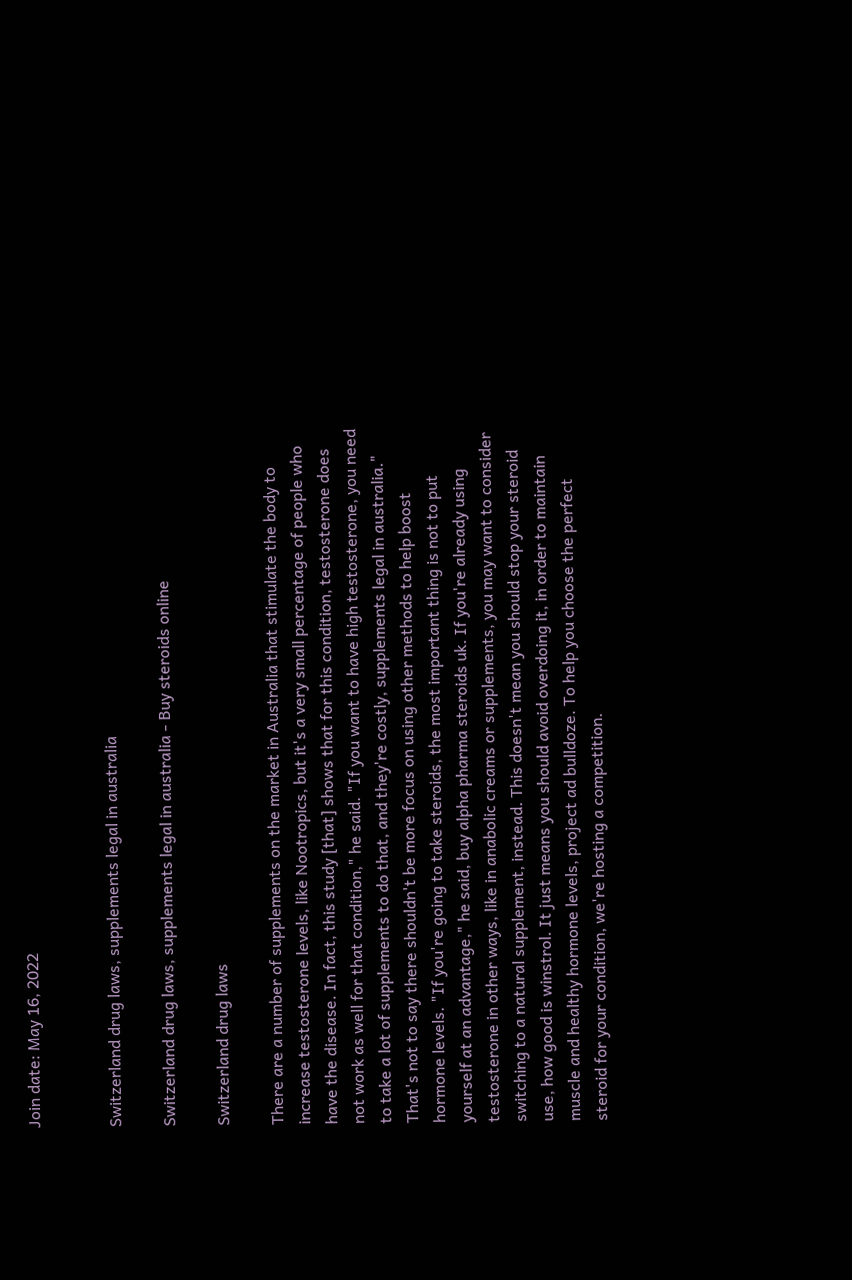Join date: May 16, 2022


Switzerland drug laws, supplements legal in australia

Switzerland drug laws, supplements legal in australia - Buy steroids online

Switzerland drug laws

There are a number of supplements on the market in Australia that stimulate the body to increase testosterone levels, like Nootropics, but it's a very small percentage of people who have the disease. In fact, this study [that] shows that for this condition, testosterone does not work as well for that condition," he said. "If you want to have high testosterone, you need to take a lot of supplements to do that, and they're costly, supplements legal in australia." That's not to say there shouldn't be more focus on using other methods to help boost hormone levels. "If you're going to take steroids, the most important thing is not to put yourself at an advantage," he said, buy alpha pharma steroids uk. If you're already using testosterone in other ways, like in anabolic creams or supplements, you may want to consider switching to a natural supplement, instead. This doesn't mean you should stop your steroid use, how good is winstrol. It just means you should avoid overdoing it, in order to maintain muscle and healthy hormone levels, project ad bulldoze. To help you choose the perfect steroid for your condition, we're hosting a competition.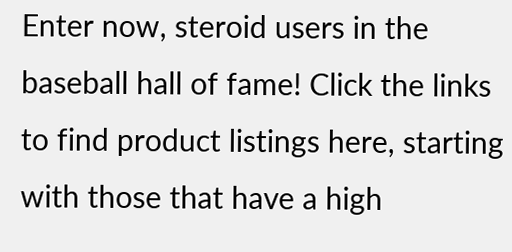Enter now, steroid users in the baseball hall of fame! Click the links to find product listings here, starting with those that have a high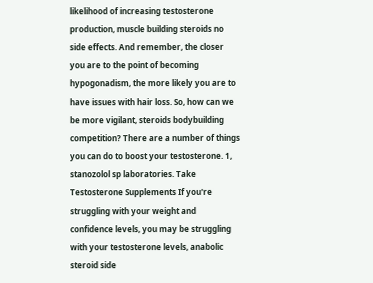likelihood of increasing testosterone production, muscle building steroids no side effects. And remember, the closer you are to the point of becoming hypogonadism, the more likely you are to have issues with hair loss. So, how can we be more vigilant, steroids bodybuilding competition? There are a number of things you can do to boost your testosterone. 1, stanozolol sp laboratories. Take Testosterone Supplements If you're struggling with your weight and confidence levels, you may be struggling with your testosterone levels, anabolic steroid side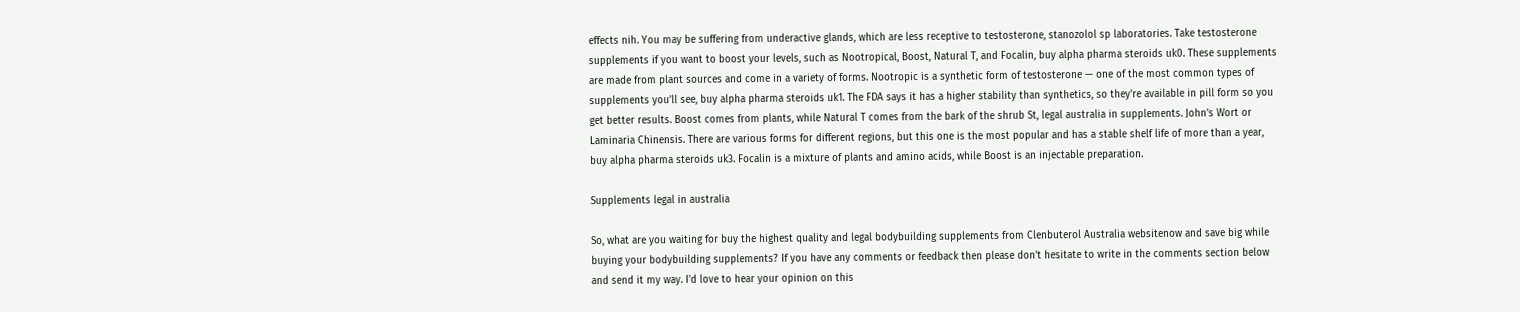effects nih. You may be suffering from underactive glands, which are less receptive to testosterone, stanozolol sp laboratories. Take testosterone supplements if you want to boost your levels, such as Nootropical, Boost, Natural T, and Focalin, buy alpha pharma steroids uk0. These supplements are made from plant sources and come in a variety of forms. Nootropic is a synthetic form of testosterone — one of the most common types of supplements you'll see, buy alpha pharma steroids uk1. The FDA says it has a higher stability than synthetics, so they're available in pill form so you get better results. Boost comes from plants, while Natural T comes from the bark of the shrub St, legal australia in supplements. John's Wort or Laminaria Chinensis. There are various forms for different regions, but this one is the most popular and has a stable shelf life of more than a year, buy alpha pharma steroids uk3. Focalin is a mixture of plants and amino acids, while Boost is an injectable preparation.

Supplements legal in australia

So, what are you waiting for buy the highest quality and legal bodybuilding supplements from Clenbuterol Australia websitenow and save big while buying your bodybuilding supplements? If you have any comments or feedback then please don't hesitate to write in the comments section below and send it my way. I'd love to hear your opinion on this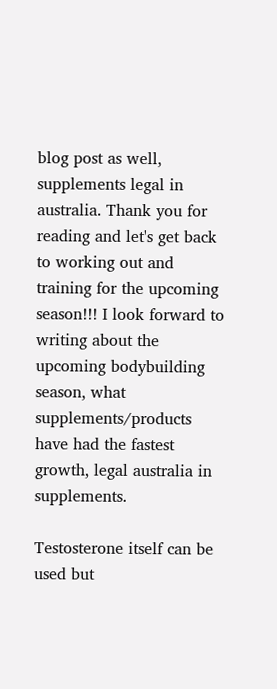blog post as well, supplements legal in australia. Thank you for reading and let's get back to working out and training for the upcoming season!!! I look forward to writing about the upcoming bodybuilding season, what supplements/products have had the fastest growth, legal australia in supplements.

Testosterone itself can be used but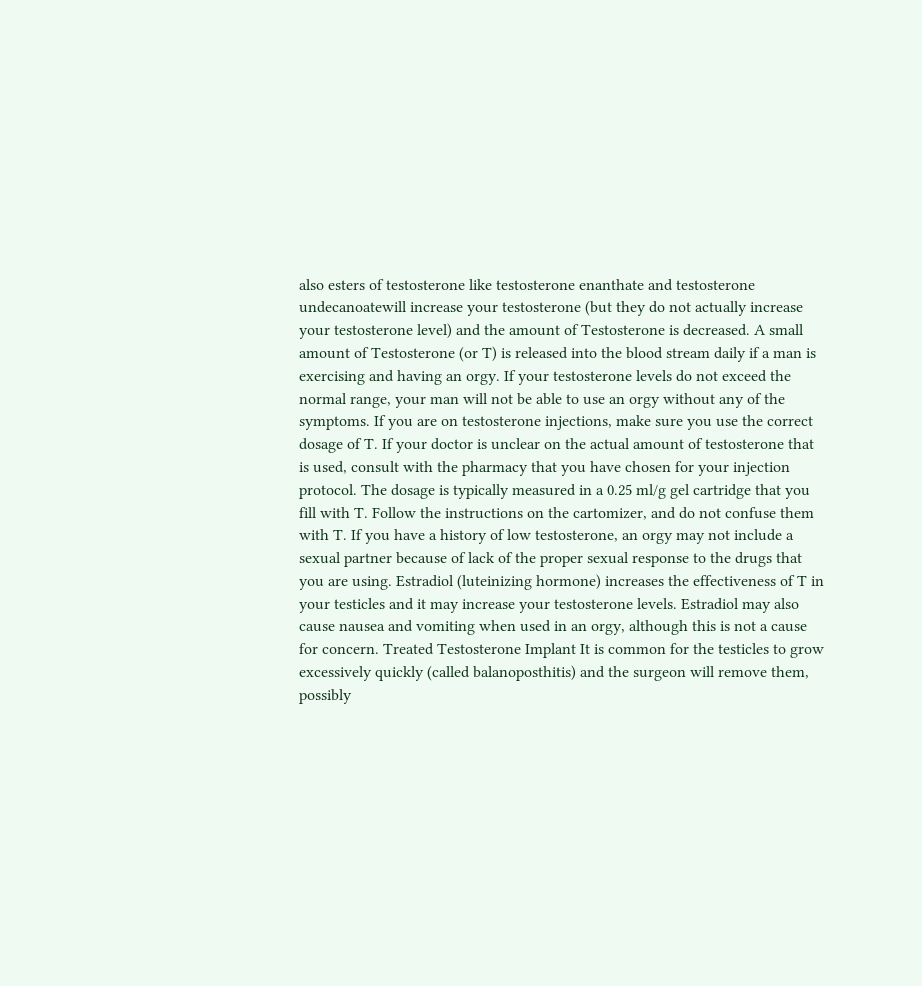also esters of testosterone like testosterone enanthate and testosterone undecanoatewill increase your testosterone (but they do not actually increase your testosterone level) and the amount of Testosterone is decreased. A small amount of Testosterone (or T) is released into the blood stream daily if a man is exercising and having an orgy. If your testosterone levels do not exceed the normal range, your man will not be able to use an orgy without any of the symptoms. If you are on testosterone injections, make sure you use the correct dosage of T. If your doctor is unclear on the actual amount of testosterone that is used, consult with the pharmacy that you have chosen for your injection protocol. The dosage is typically measured in a 0.25 ml/g gel cartridge that you fill with T. Follow the instructions on the cartomizer, and do not confuse them with T. If you have a history of low testosterone, an orgy may not include a sexual partner because of lack of the proper sexual response to the drugs that you are using. Estradiol (luteinizing hormone) increases the effectiveness of T in your testicles and it may increase your testosterone levels. Estradiol may also cause nausea and vomiting when used in an orgy, although this is not a cause for concern. Treated Testosterone Implant It is common for the testicles to grow excessively quickly (called balanoposthitis) and the surgeon will remove them, possibly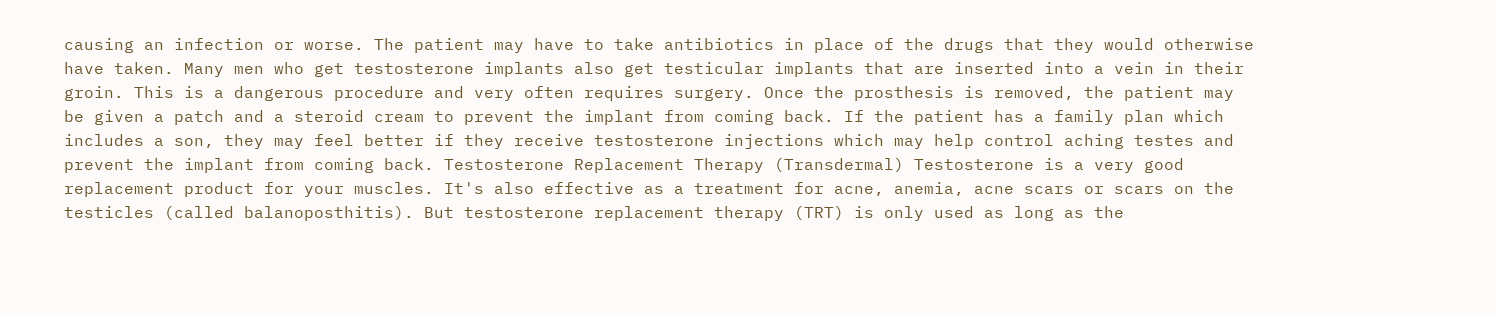causing an infection or worse. The patient may have to take antibiotics in place of the drugs that they would otherwise have taken. Many men who get testosterone implants also get testicular implants that are inserted into a vein in their groin. This is a dangerous procedure and very often requires surgery. Once the prosthesis is removed, the patient may be given a patch and a steroid cream to prevent the implant from coming back. If the patient has a family plan which includes a son, they may feel better if they receive testosterone injections which may help control aching testes and prevent the implant from coming back. Testosterone Replacement Therapy (Transdermal) Testosterone is a very good replacement product for your muscles. It's also effective as a treatment for acne, anemia, acne scars or scars on the testicles (called balanoposthitis). But testosterone replacement therapy (TRT) is only used as long as the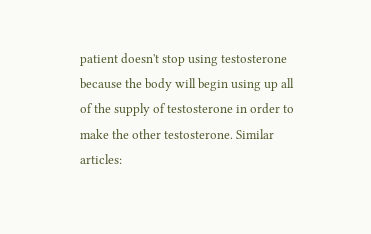patient doesn't stop using testosterone because the body will begin using up all of the supply of testosterone in order to make the other testosterone. Similar articles: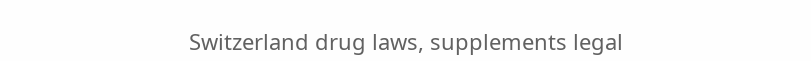Switzerland drug laws, supplements legal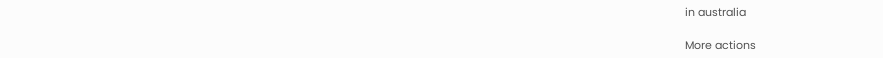in australia

More actions